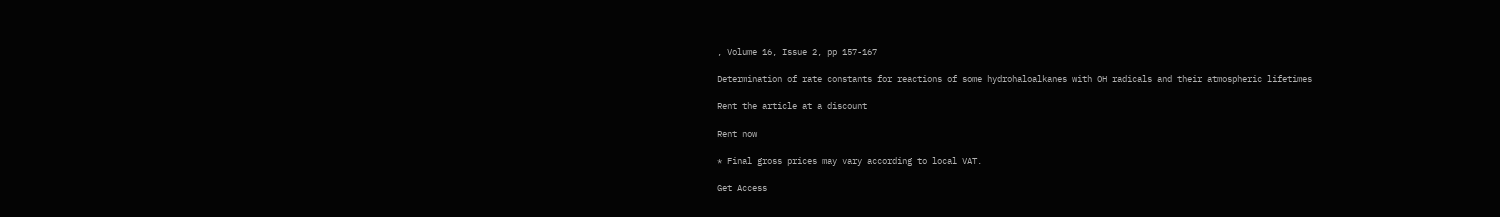, Volume 16, Issue 2, pp 157-167

Determination of rate constants for reactions of some hydrohaloalkanes with OH radicals and their atmospheric lifetimes

Rent the article at a discount

Rent now

* Final gross prices may vary according to local VAT.

Get Access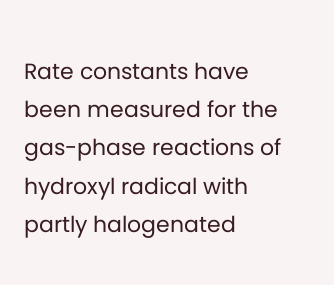Rate constants have been measured for the gas-phase reactions of hydroxyl radical with partly halogenated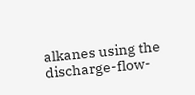alkanes using the discharge-flow-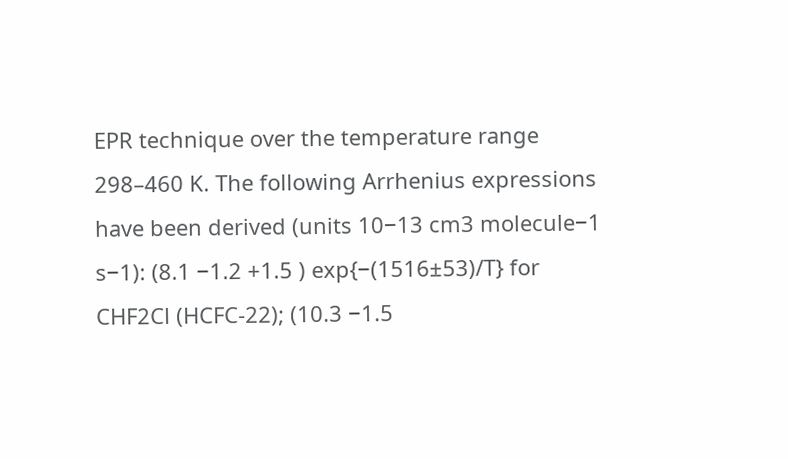EPR technique over the temperature range 298–460 K. The following Arrhenius expressions have been derived (units 10−13 cm3 molecule−1 s−1): (8.1 −1.2 +1.5 ) exp{−(1516±53)/T} for CHF2Cl (HCFC-22); (10.3 −1.5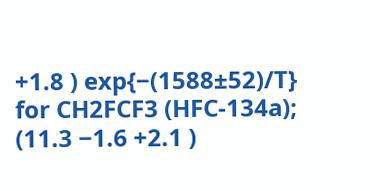+1.8 ) exp{−(1588±52)/T} for CH2FCF3 (HFC-134a); (11.3 −1.6 +2.1 )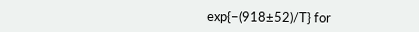exp{−(918±52)/T} for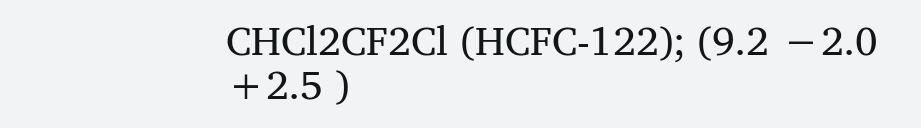CHCl2CF2Cl (HCFC-122); (9.2 −2.0 +2.5 )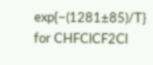exp{−(1281±85)/T} for CHFClCF2Cl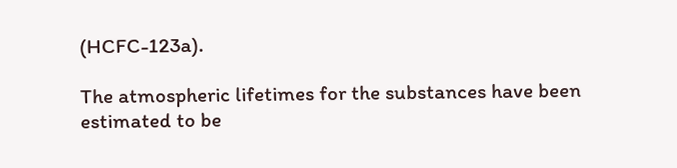(HCFC-123a).

The atmospheric lifetimes for the substances have been estimated to be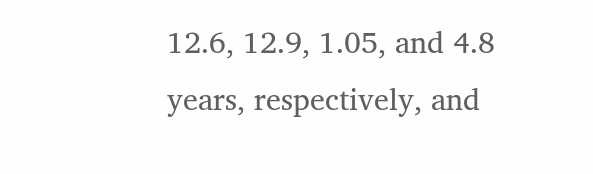12.6, 12.9, 1.05, and 4.8 years, respectively, and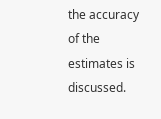the accuracy of the estimates is discussed.